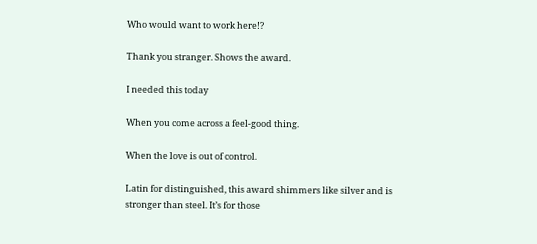Who would want to work here!?

Thank you stranger. Shows the award.

I needed this today

When you come across a feel-good thing.

When the love is out of control.

Latin for distinguished, this award shimmers like silver and is stronger than steel. It’s for those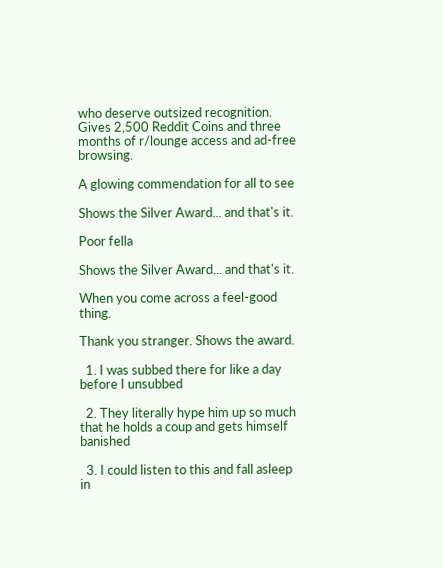who deserve outsized recognition. Gives 2,500 Reddit Coins and three months of r/lounge access and ad-free browsing.

A glowing commendation for all to see

Shows the Silver Award... and that's it.

Poor fella

Shows the Silver Award... and that's it.

When you come across a feel-good thing.

Thank you stranger. Shows the award.

  1. I was subbed there for like a day before I unsubbed

  2. They literally hype him up so much that he holds a coup and gets himself banished

  3. I could listen to this and fall asleep in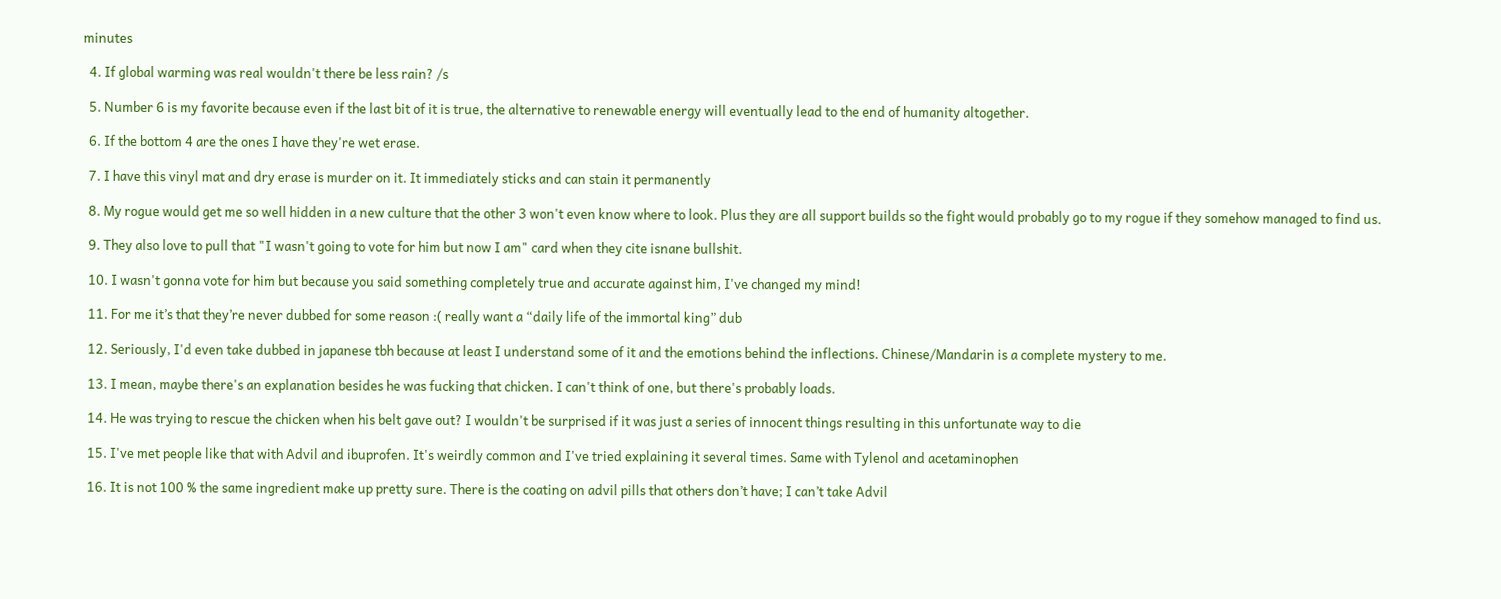minutes

  4. If global warming was real wouldn't there be less rain? /s

  5. Number 6 is my favorite because even if the last bit of it is true, the alternative to renewable energy will eventually lead to the end of humanity altogether.

  6. If the bottom 4 are the ones I have they're wet erase.

  7. I have this vinyl mat and dry erase is murder on it. It immediately sticks and can stain it permanently

  8. My rogue would get me so well hidden in a new culture that the other 3 won't even know where to look. Plus they are all support builds so the fight would probably go to my rogue if they somehow managed to find us.

  9. They also love to pull that "I wasn't going to vote for him but now I am" card when they cite isnane bullshit.

  10. I wasn't gonna vote for him but because you said something completely true and accurate against him, I've changed my mind!

  11. For me it’s that they’re never dubbed for some reason :( really want a “daily life of the immortal king” dub

  12. Seriously, I'd even take dubbed in japanese tbh because at least I understand some of it and the emotions behind the inflections. Chinese/Mandarin is a complete mystery to me.

  13. I mean, maybe there's an explanation besides he was fucking that chicken. I can't think of one, but there's probably loads.

  14. He was trying to rescue the chicken when his belt gave out? I wouldn't be surprised if it was just a series of innocent things resulting in this unfortunate way to die

  15. I've met people like that with Advil and ibuprofen. It's weirdly common and I've tried explaining it several times. Same with Tylenol and acetaminophen

  16. It is not 100 % the same ingredient make up pretty sure. There is the coating on advil pills that others don’t have; I can’t take Advil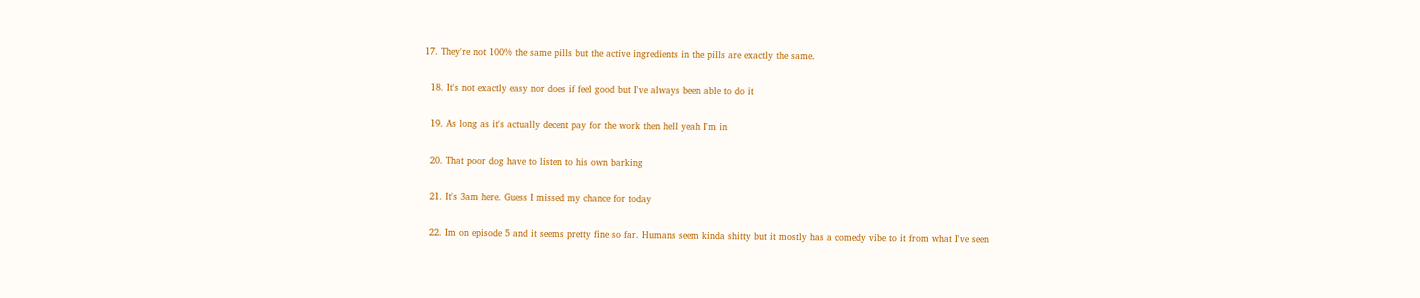17. They're not 100% the same pills but the active ingredients in the pills are exactly the same.

  18. It's not exactly easy nor does if feel good but I've always been able to do it

  19. As long as it's actually decent pay for the work then hell yeah I'm in

  20. That poor dog have to listen to his own barking

  21. It's 3am here. Guess I missed my chance for today

  22. Im on episode 5 and it seems pretty fine so far. Humans seem kinda shitty but it mostly has a comedy vibe to it from what I've seen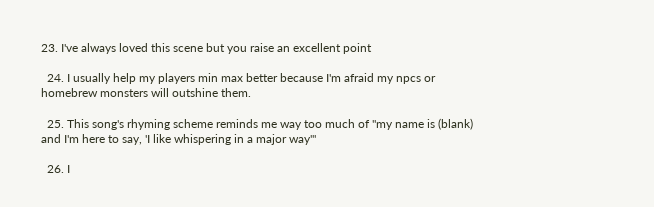23. I've always loved this scene but you raise an excellent point

  24. I usually help my players min max better because I'm afraid my npcs or homebrew monsters will outshine them.

  25. This song's rhyming scheme reminds me way too much of "my name is (blank) and I'm here to say, 'I like whispering in a major way'"

  26. I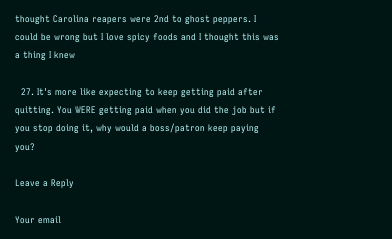thought Carolina reapers were 2nd to ghost peppers. I could be wrong but I love spicy foods and I thought this was a thing I knew

  27. It's more like expecting to keep getting paid after quitting. You WERE getting paid when you did the job but if you stop doing it, why would a boss/patron keep paying you?

Leave a Reply

Your email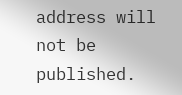address will not be published.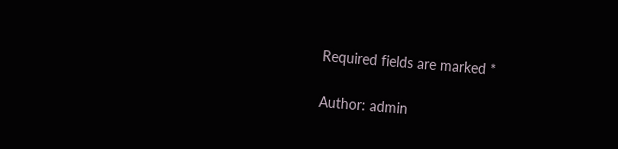Required fields are marked *

Author: admin